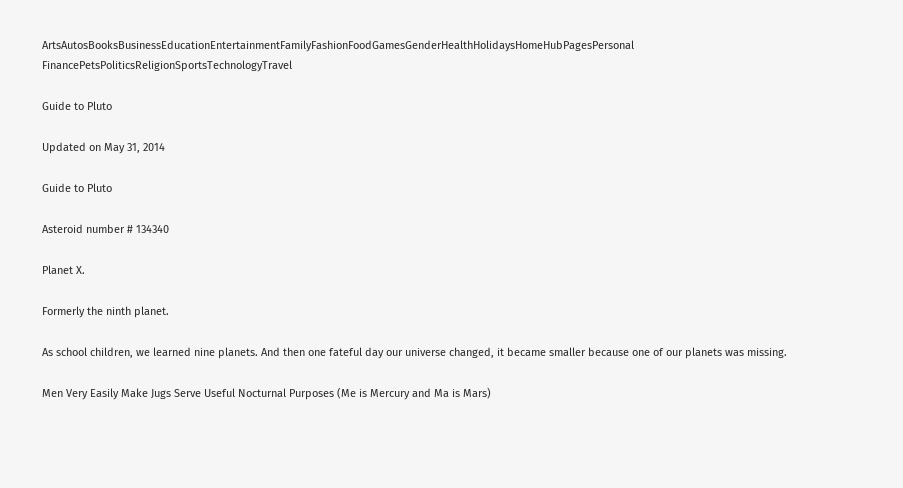ArtsAutosBooksBusinessEducationEntertainmentFamilyFashionFoodGamesGenderHealthHolidaysHomeHubPagesPersonal FinancePetsPoliticsReligionSportsTechnologyTravel

Guide to Pluto

Updated on May 31, 2014

Guide to Pluto

Asteroid number # 134340

Planet X.

Formerly the ninth planet.

As school children, we learned nine planets. And then one fateful day our universe changed, it became smaller because one of our planets was missing.

Men Very Easily Make Jugs Serve Useful Nocturnal Purposes (Me is Mercury and Ma is Mars)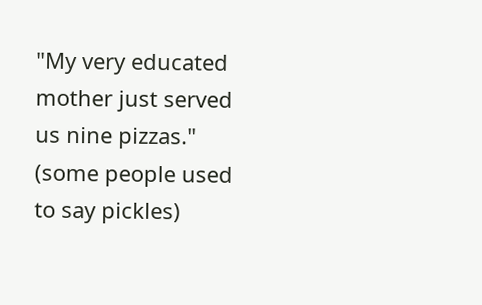"My very educated mother just served us nine pizzas." (some people used to say pickles)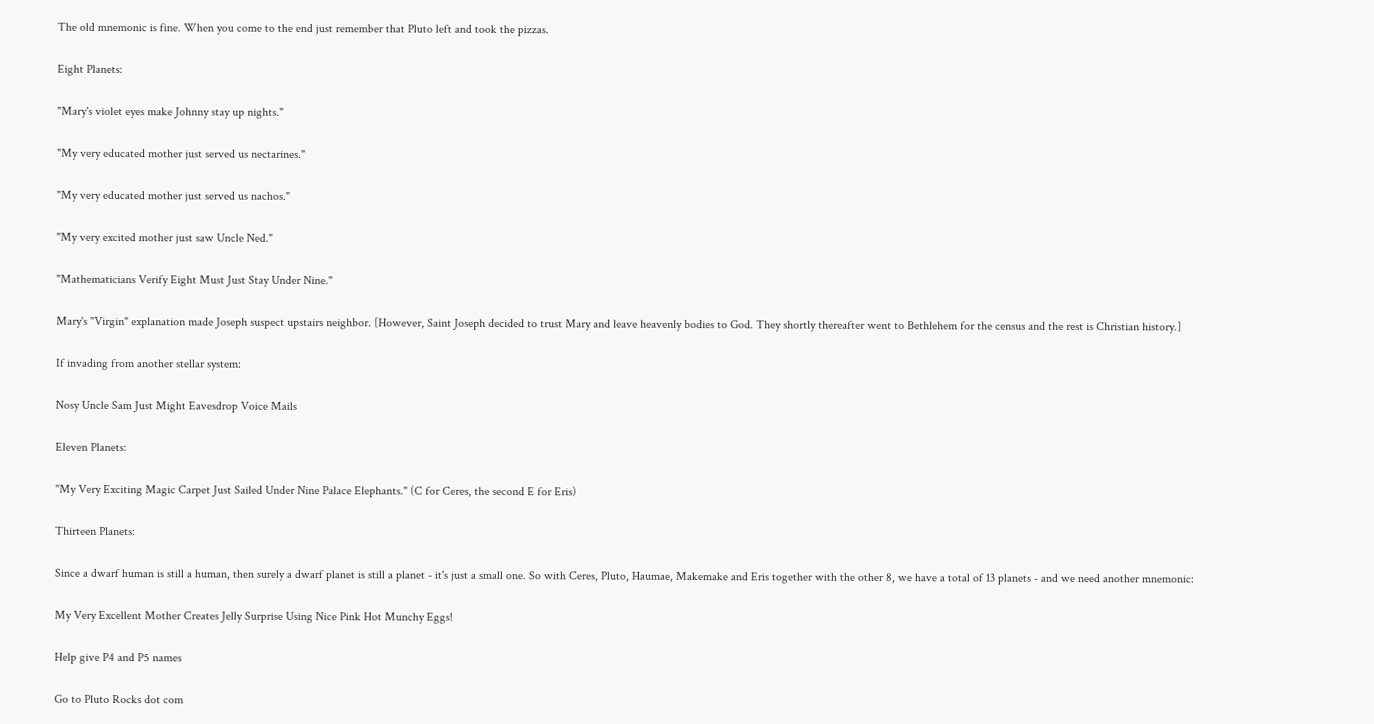The old mnemonic is fine. When you come to the end just remember that Pluto left and took the pizzas.

Eight Planets:

"Mary's violet eyes make Johnny stay up nights."

"My very educated mother just served us nectarines."

"My very educated mother just served us nachos."

"My very excited mother just saw Uncle Ned."

"Mathematicians Verify Eight Must Just Stay Under Nine."

Mary's "Virgin" explanation made Joseph suspect upstairs neighbor. [However, Saint Joseph decided to trust Mary and leave heavenly bodies to God. They shortly thereafter went to Bethlehem for the census and the rest is Christian history.]

If invading from another stellar system:

Nosy Uncle Sam Just Might Eavesdrop Voice Mails

Eleven Planets:

"My Very Exciting Magic Carpet Just Sailed Under Nine Palace Elephants." (C for Ceres, the second E for Eris)

Thirteen Planets:

Since a dwarf human is still a human, then surely a dwarf planet is still a planet - it's just a small one. So with Ceres, Pluto, Haumae, Makemake and Eris together with the other 8, we have a total of 13 planets - and we need another mnemonic:

My Very Excellent Mother Creates Jelly Surprise Using Nice Pink Hot Munchy Eggs!

Help give P4 and P5 names

Go to Pluto Rocks dot com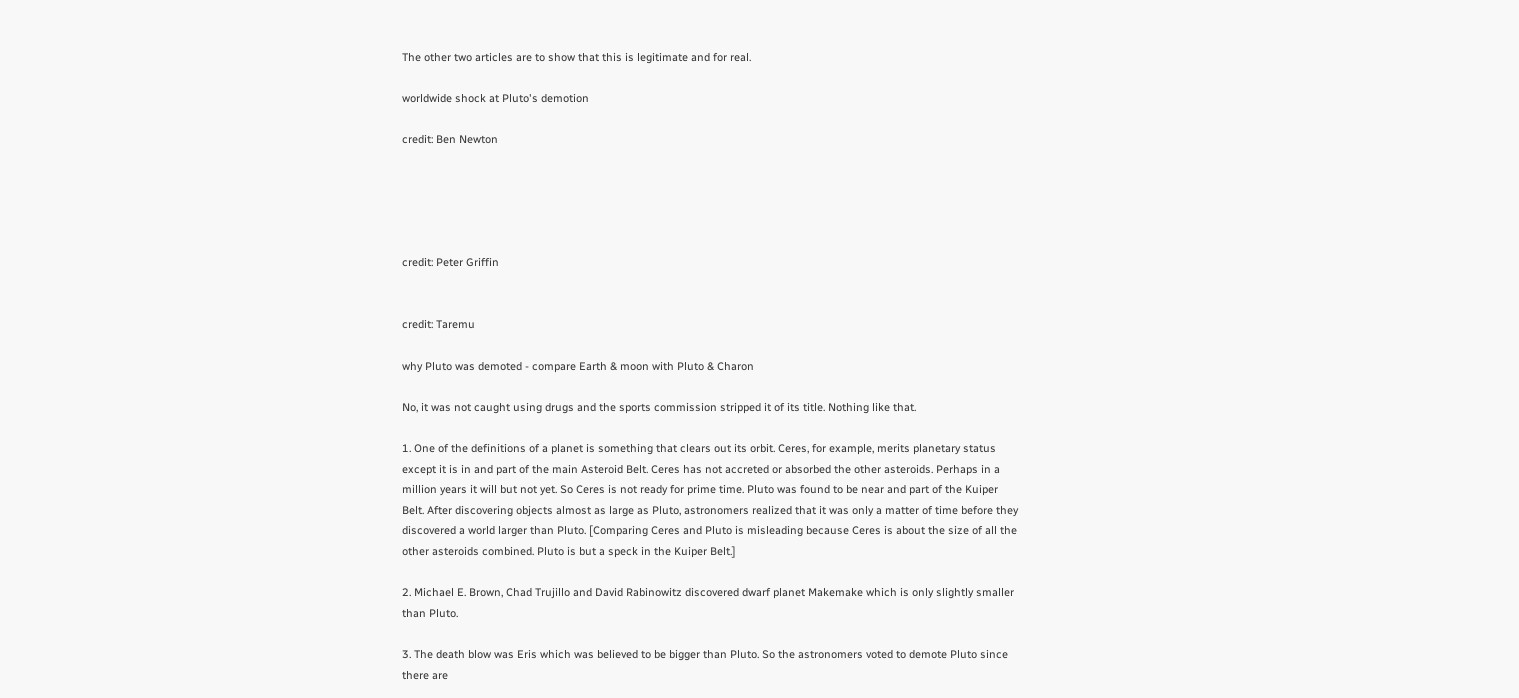The other two articles are to show that this is legitimate and for real.

worldwide shock at Pluto's demotion

credit: Ben Newton





credit: Peter Griffin


credit: Taremu

why Pluto was demoted - compare Earth & moon with Pluto & Charon

No, it was not caught using drugs and the sports commission stripped it of its title. Nothing like that.

1. One of the definitions of a planet is something that clears out its orbit. Ceres, for example, merits planetary status except it is in and part of the main Asteroid Belt. Ceres has not accreted or absorbed the other asteroids. Perhaps in a million years it will but not yet. So Ceres is not ready for prime time. Pluto was found to be near and part of the Kuiper Belt. After discovering objects almost as large as Pluto, astronomers realized that it was only a matter of time before they discovered a world larger than Pluto. [Comparing Ceres and Pluto is misleading because Ceres is about the size of all the other asteroids combined. Pluto is but a speck in the Kuiper Belt.]

2. Michael E. Brown, Chad Trujillo and David Rabinowitz discovered dwarf planet Makemake which is only slightly smaller than Pluto.

3. The death blow was Eris which was believed to be bigger than Pluto. So the astronomers voted to demote Pluto since there are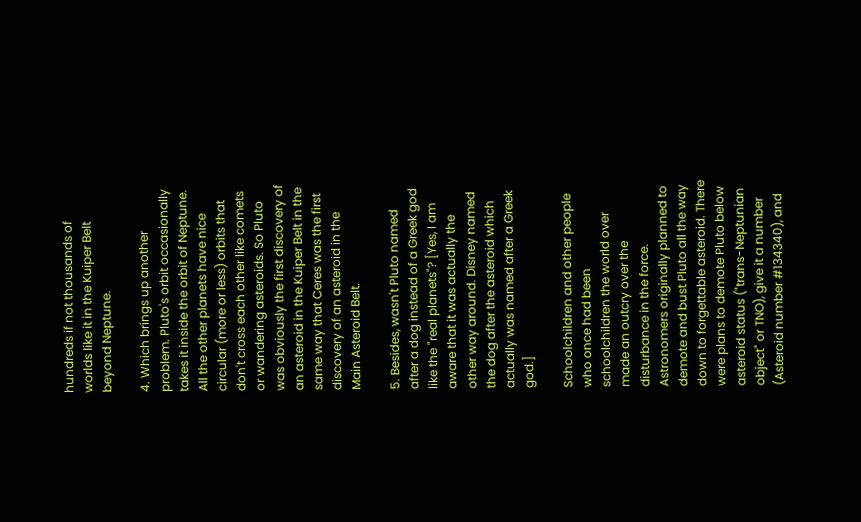hundreds if not thousands of worlds like it in the Kuiper Belt beyond Neptune.

4. Which brings up another problem. Pluto's orbit occasionally takes it inside the orbit of Neptune. All the other planets have nice circular (more or less) orbits that don't cross each other like comets or wandering asteroids. So Pluto was obviously the first discovery of an asteroid in the Kuiper Belt in the same way that Ceres was the first discovery of an asteroid in the Main Asteroid Belt.

5. Besides, wasn't Pluto named after a dog instead of a Greek god like the "real planets"? [Yes, I am aware that it was actually the other way around. Disney named the dog after the asteroid which actually was named after a Greek god.]

Schoolchildren and other people who once had been schoolchildren the world over made an outcry over the disturbance in the force. Astronomers originally planned to demote and bust Pluto all the way down to forgettable asteroid. There were plans to demote Pluto below asteroid status ("trans-Neptunian object" or TNO), give it a number (Asteroid number #134340), and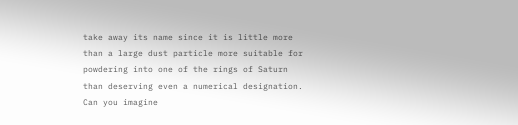take away its name since it is little more than a large dust particle more suitable for powdering into one of the rings of Saturn than deserving even a numerical designation. Can you imagine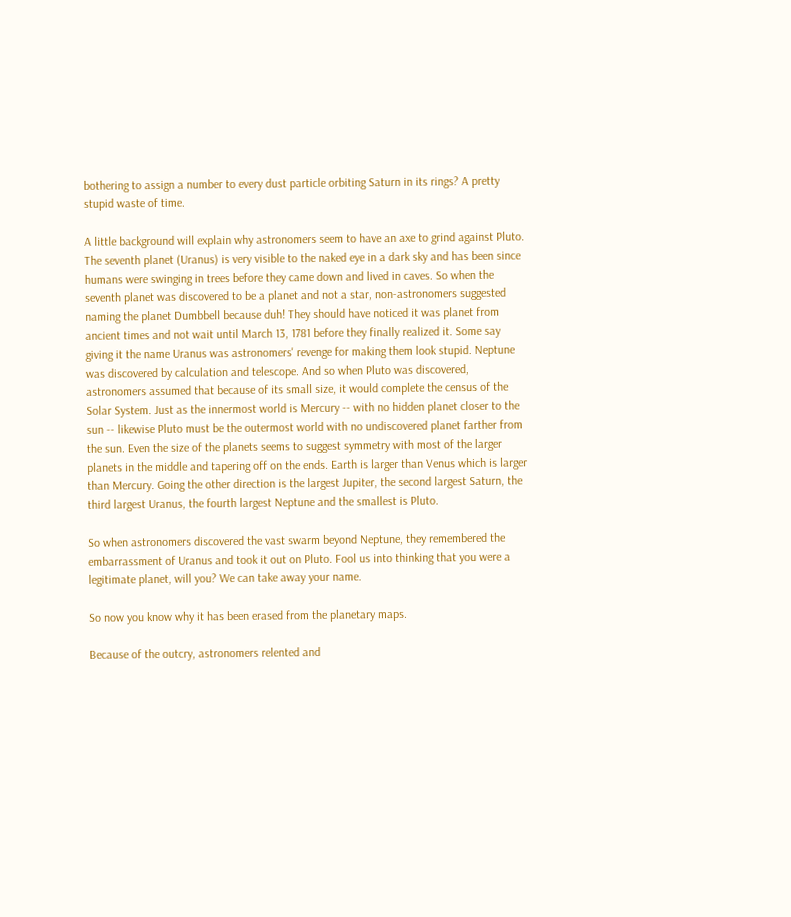bothering to assign a number to every dust particle orbiting Saturn in its rings? A pretty stupid waste of time.

A little background will explain why astronomers seem to have an axe to grind against Pluto. The seventh planet (Uranus) is very visible to the naked eye in a dark sky and has been since humans were swinging in trees before they came down and lived in caves. So when the seventh planet was discovered to be a planet and not a star, non-astronomers suggested naming the planet Dumbbell because duh! They should have noticed it was planet from ancient times and not wait until March 13, 1781 before they finally realized it. Some say giving it the name Uranus was astronomers' revenge for making them look stupid. Neptune was discovered by calculation and telescope. And so when Pluto was discovered, astronomers assumed that because of its small size, it would complete the census of the Solar System. Just as the innermost world is Mercury -- with no hidden planet closer to the sun -- likewise Pluto must be the outermost world with no undiscovered planet farther from the sun. Even the size of the planets seems to suggest symmetry with most of the larger planets in the middle and tapering off on the ends. Earth is larger than Venus which is larger than Mercury. Going the other direction is the largest Jupiter, the second largest Saturn, the third largest Uranus, the fourth largest Neptune and the smallest is Pluto.

So when astronomers discovered the vast swarm beyond Neptune, they remembered the embarrassment of Uranus and took it out on Pluto. Fool us into thinking that you were a legitimate planet, will you? We can take away your name.

So now you know why it has been erased from the planetary maps.

Because of the outcry, astronomers relented and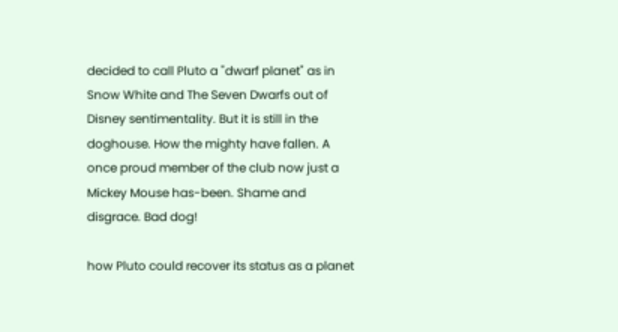decided to call Pluto a "dwarf planet" as in Snow White and The Seven Dwarfs out of Disney sentimentality. But it is still in the doghouse. How the mighty have fallen. A once proud member of the club now just a Mickey Mouse has-been. Shame and disgrace. Bad dog!

how Pluto could recover its status as a planet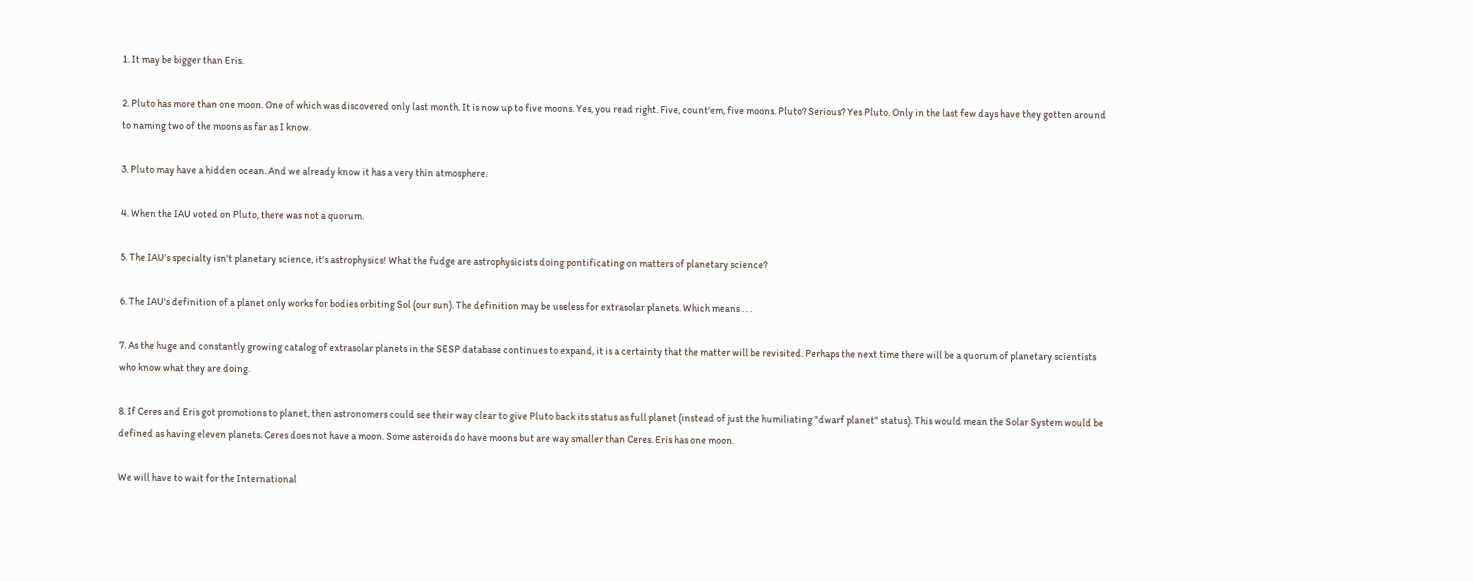1. It may be bigger than Eris.

2. Pluto has more than one moon. One of which was discovered only last month. It is now up to five moons. Yes, you read right. Five, count'em, five moons. Pluto? Serious? Yes Pluto. Only in the last few days have they gotten around to naming two of the moons as far as I know.

3. Pluto may have a hidden ocean. And we already know it has a very thin atmosphere.

4. When the IAU voted on Pluto, there was not a quorum.

5. The IAU's specialty isn't planetary science, it's astrophysics! What the fudge are astrophysicists doing pontificating on matters of planetary science?

6. The IAU's definition of a planet only works for bodies orbiting Sol (our sun). The definition may be useless for extrasolar planets. Which means . . .

7. As the huge and constantly growing catalog of extrasolar planets in the SESP database continues to expand, it is a certainty that the matter will be revisited. Perhaps the next time there will be a quorum of planetary scientists who know what they are doing.

8. If Ceres and Eris got promotions to planet, then astronomers could see their way clear to give Pluto back its status as full planet (instead of just the humiliating "dwarf planet" status). This would mean the Solar System would be defined as having eleven planets. Ceres does not have a moon. Some asteroids do have moons but are way smaller than Ceres. Eris has one moon.

We will have to wait for the International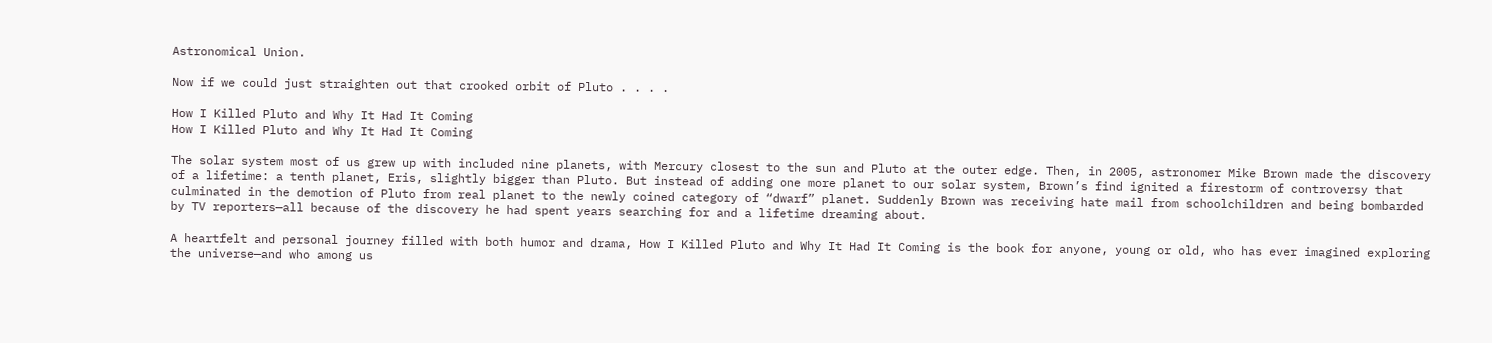Astronomical Union.

Now if we could just straighten out that crooked orbit of Pluto . . . .

How I Killed Pluto and Why It Had It Coming
How I Killed Pluto and Why It Had It Coming

The solar system most of us grew up with included nine planets, with Mercury closest to the sun and Pluto at the outer edge. Then, in 2005, astronomer Mike Brown made the discovery of a lifetime: a tenth planet, Eris, slightly bigger than Pluto. But instead of adding one more planet to our solar system, Brown’s find ignited a firestorm of controversy that culminated in the demotion of Pluto from real planet to the newly coined category of “dwarf” planet. Suddenly Brown was receiving hate mail from schoolchildren and being bombarded by TV reporters—all because of the discovery he had spent years searching for and a lifetime dreaming about.

A heartfelt and personal journey filled with both humor and drama, How I Killed Pluto and Why It Had It Coming is the book for anyone, young or old, who has ever imagined exploring the universe—and who among us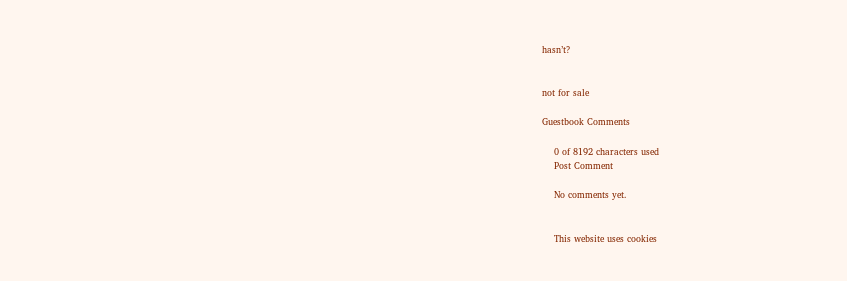hasn’t?


not for sale

Guestbook Comments

    0 of 8192 characters used
    Post Comment

    No comments yet.


    This website uses cookies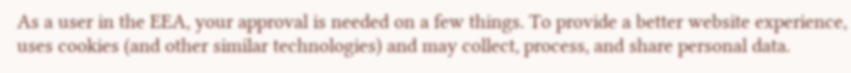As a user in the EEA, your approval is needed on a few things. To provide a better website experience, uses cookies (and other similar technologies) and may collect, process, and share personal data.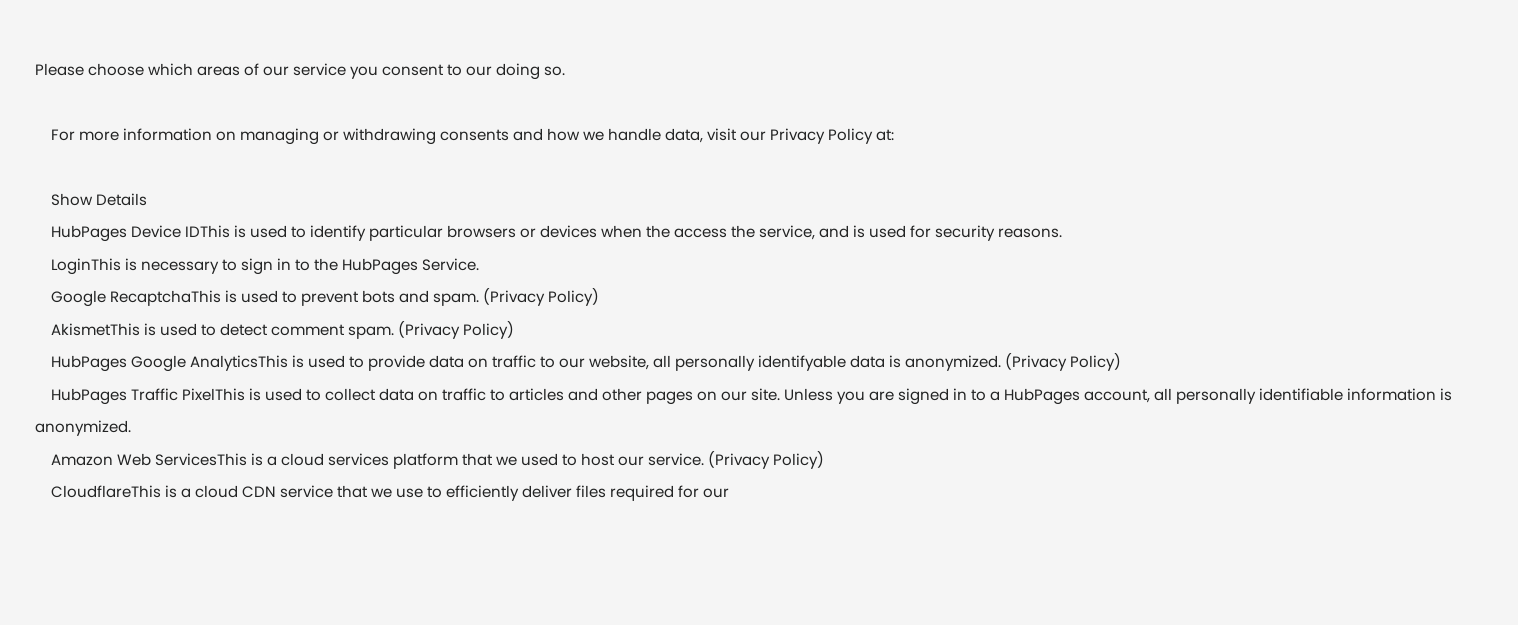Please choose which areas of our service you consent to our doing so.

    For more information on managing or withdrawing consents and how we handle data, visit our Privacy Policy at:

    Show Details
    HubPages Device IDThis is used to identify particular browsers or devices when the access the service, and is used for security reasons.
    LoginThis is necessary to sign in to the HubPages Service.
    Google RecaptchaThis is used to prevent bots and spam. (Privacy Policy)
    AkismetThis is used to detect comment spam. (Privacy Policy)
    HubPages Google AnalyticsThis is used to provide data on traffic to our website, all personally identifyable data is anonymized. (Privacy Policy)
    HubPages Traffic PixelThis is used to collect data on traffic to articles and other pages on our site. Unless you are signed in to a HubPages account, all personally identifiable information is anonymized.
    Amazon Web ServicesThis is a cloud services platform that we used to host our service. (Privacy Policy)
    CloudflareThis is a cloud CDN service that we use to efficiently deliver files required for our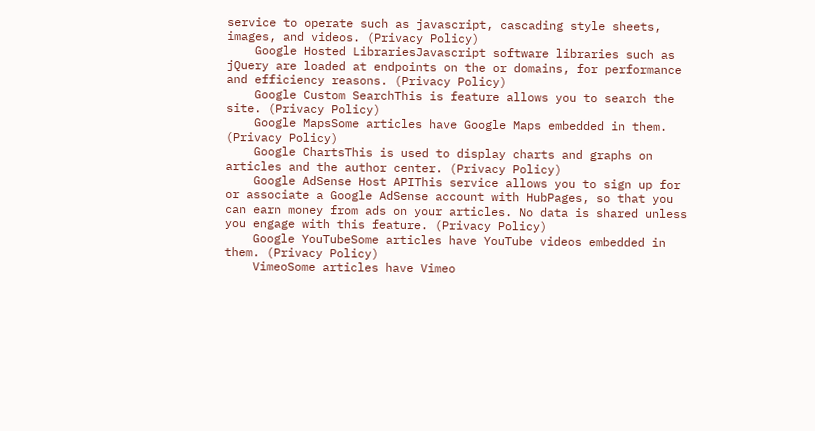service to operate such as javascript, cascading style sheets, images, and videos. (Privacy Policy)
    Google Hosted LibrariesJavascript software libraries such as jQuery are loaded at endpoints on the or domains, for performance and efficiency reasons. (Privacy Policy)
    Google Custom SearchThis is feature allows you to search the site. (Privacy Policy)
    Google MapsSome articles have Google Maps embedded in them. (Privacy Policy)
    Google ChartsThis is used to display charts and graphs on articles and the author center. (Privacy Policy)
    Google AdSense Host APIThis service allows you to sign up for or associate a Google AdSense account with HubPages, so that you can earn money from ads on your articles. No data is shared unless you engage with this feature. (Privacy Policy)
    Google YouTubeSome articles have YouTube videos embedded in them. (Privacy Policy)
    VimeoSome articles have Vimeo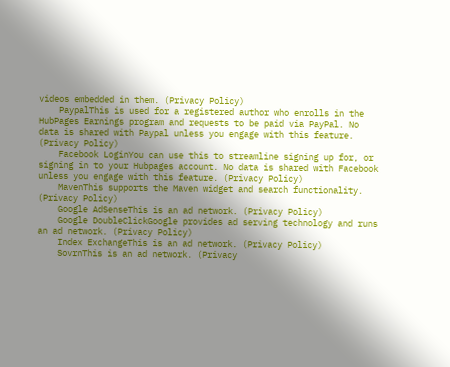videos embedded in them. (Privacy Policy)
    PaypalThis is used for a registered author who enrolls in the HubPages Earnings program and requests to be paid via PayPal. No data is shared with Paypal unless you engage with this feature. (Privacy Policy)
    Facebook LoginYou can use this to streamline signing up for, or signing in to your Hubpages account. No data is shared with Facebook unless you engage with this feature. (Privacy Policy)
    MavenThis supports the Maven widget and search functionality. (Privacy Policy)
    Google AdSenseThis is an ad network. (Privacy Policy)
    Google DoubleClickGoogle provides ad serving technology and runs an ad network. (Privacy Policy)
    Index ExchangeThis is an ad network. (Privacy Policy)
    SovrnThis is an ad network. (Privacy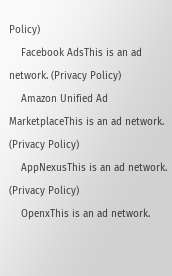Policy)
    Facebook AdsThis is an ad network. (Privacy Policy)
    Amazon Unified Ad MarketplaceThis is an ad network. (Privacy Policy)
    AppNexusThis is an ad network. (Privacy Policy)
    OpenxThis is an ad network.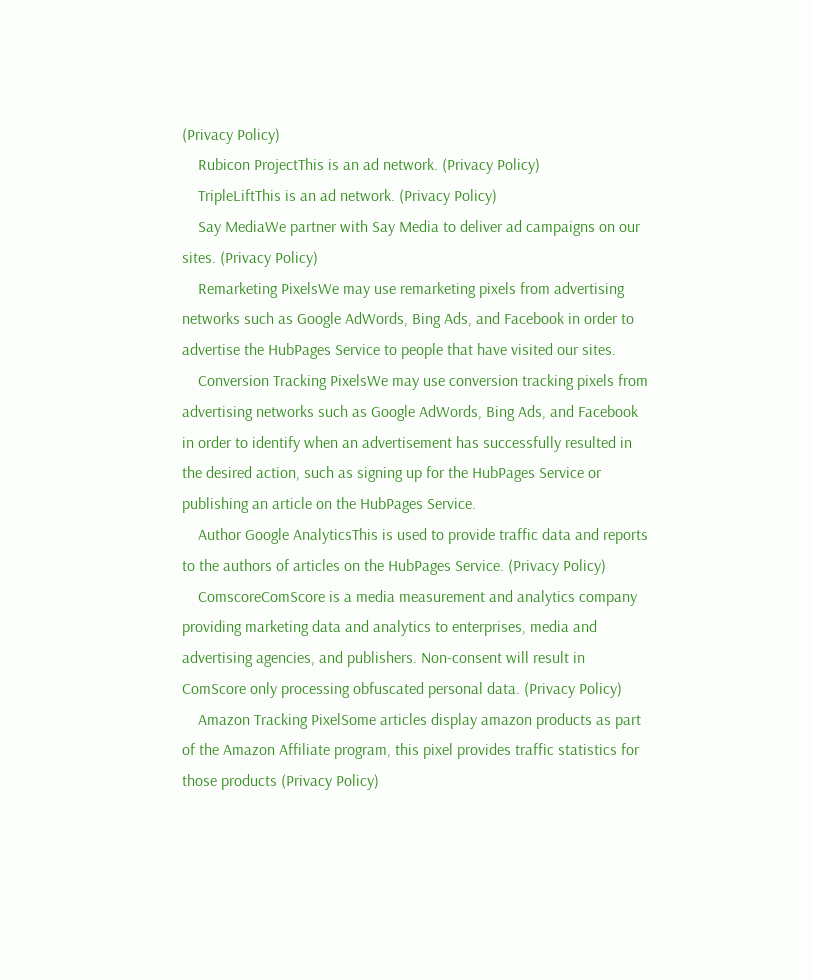(Privacy Policy)
    Rubicon ProjectThis is an ad network. (Privacy Policy)
    TripleLiftThis is an ad network. (Privacy Policy)
    Say MediaWe partner with Say Media to deliver ad campaigns on our sites. (Privacy Policy)
    Remarketing PixelsWe may use remarketing pixels from advertising networks such as Google AdWords, Bing Ads, and Facebook in order to advertise the HubPages Service to people that have visited our sites.
    Conversion Tracking PixelsWe may use conversion tracking pixels from advertising networks such as Google AdWords, Bing Ads, and Facebook in order to identify when an advertisement has successfully resulted in the desired action, such as signing up for the HubPages Service or publishing an article on the HubPages Service.
    Author Google AnalyticsThis is used to provide traffic data and reports to the authors of articles on the HubPages Service. (Privacy Policy)
    ComscoreComScore is a media measurement and analytics company providing marketing data and analytics to enterprises, media and advertising agencies, and publishers. Non-consent will result in ComScore only processing obfuscated personal data. (Privacy Policy)
    Amazon Tracking PixelSome articles display amazon products as part of the Amazon Affiliate program, this pixel provides traffic statistics for those products (Privacy Policy)